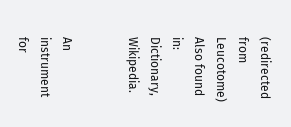(redirected from Leucotome)
Also found in: Dictionary, Wikipedia.


An instrument for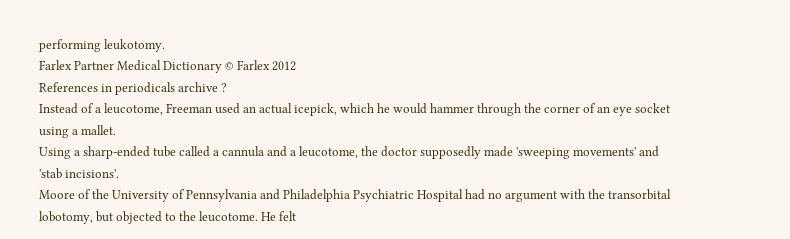performing leukotomy.
Farlex Partner Medical Dictionary © Farlex 2012
References in periodicals archive ?
Instead of a leucotome, Freeman used an actual icepick, which he would hammer through the corner of an eye socket using a mallet.
Using a sharp-ended tube called a cannula and a leucotome, the doctor supposedly made 'sweeping movements' and 'stab incisions'.
Moore of the University of Pennsylvania and Philadelphia Psychiatric Hospital had no argument with the transorbital lobotomy, but objected to the leucotome. He felt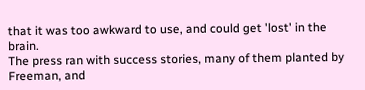that it was too awkward to use, and could get 'lost' in the brain.
The press ran with success stories, many of them planted by Freeman, and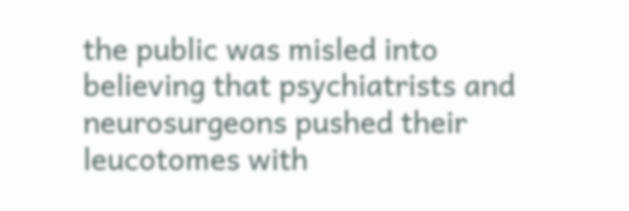the public was misled into believing that psychiatrists and neurosurgeons pushed their leucotomes with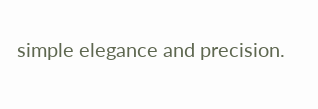simple elegance and precision.